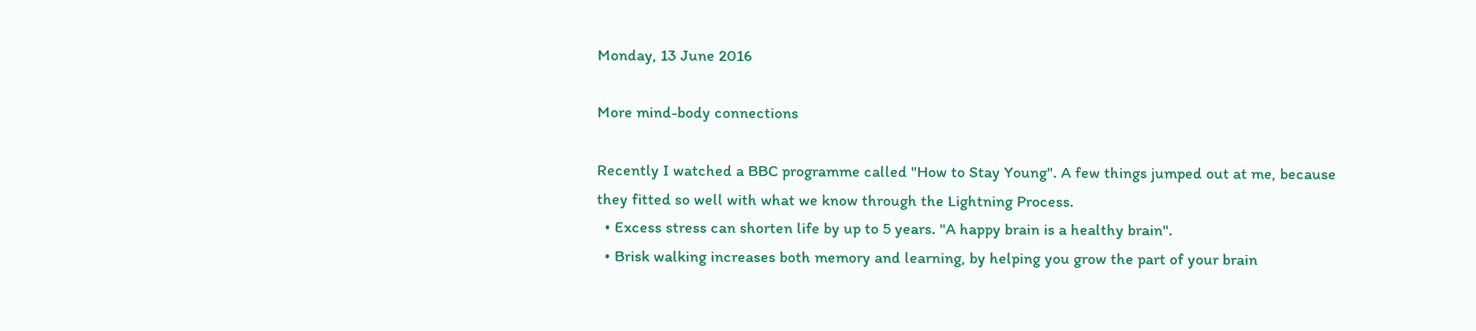Monday, 13 June 2016

More mind-body connections

Recently I watched a BBC programme called "How to Stay Young". A few things jumped out at me, because they fitted so well with what we know through the Lightning Process.
  • Excess stress can shorten life by up to 5 years. "A happy brain is a healthy brain".
  • Brisk walking increases both memory and learning, by helping you grow the part of your brain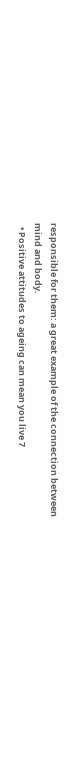responsible for them: a great example of the connection between mind and body.
  • Positive attitudes to ageing can mean you live 7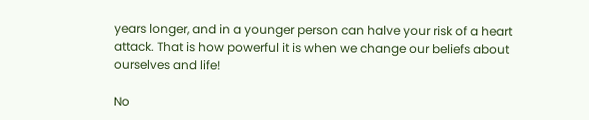years longer, and in a younger person can halve your risk of a heart attack. That is how powerful it is when we change our beliefs about ourselves and life!

No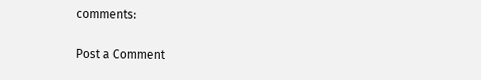comments:

Post a Comment